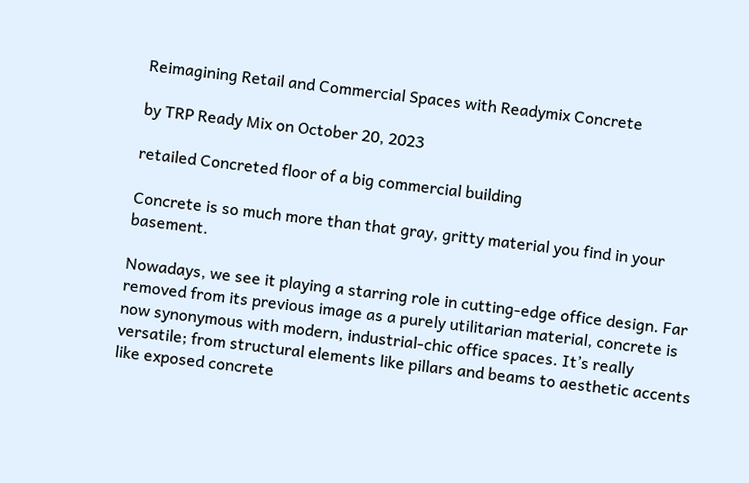Reimagining Retail and Commercial Spaces with Readymix Concrete

by TRP Ready Mix on October 20, 2023

retailed Concreted floor of a big commercial building

Concrete is so much more than that gray, gritty material you find in your basement.

Nowadays, we see it playing a starring role in cutting-edge office design. Far removed from its previous image as a purely utilitarian material, concrete is now synonymous with modern, industrial-chic office spaces. It’s really versatile; from structural elements like pillars and beams to aesthetic accents like exposed concrete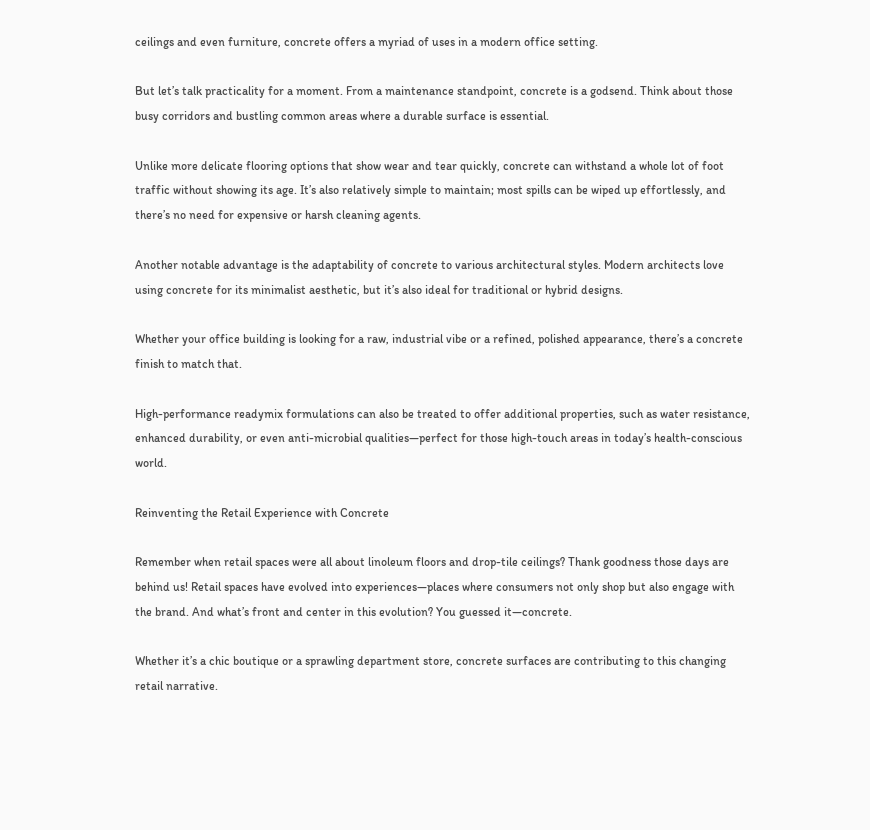ceilings and even furniture, concrete offers a myriad of uses in a modern office setting.

But let’s talk practicality for a moment. From a maintenance standpoint, concrete is a godsend. Think about those busy corridors and bustling common areas where a durable surface is essential.

Unlike more delicate flooring options that show wear and tear quickly, concrete can withstand a whole lot of foot traffic without showing its age. It’s also relatively simple to maintain; most spills can be wiped up effortlessly, and there’s no need for expensive or harsh cleaning agents.

Another notable advantage is the adaptability of concrete to various architectural styles. Modern architects love using concrete for its minimalist aesthetic, but it’s also ideal for traditional or hybrid designs.

Whether your office building is looking for a raw, industrial vibe or a refined, polished appearance, there’s a concrete finish to match that.

High-performance readymix formulations can also be treated to offer additional properties, such as water resistance, enhanced durability, or even anti-microbial qualities—perfect for those high-touch areas in today’s health-conscious world.

Reinventing the Retail Experience with Concrete

Remember when retail spaces were all about linoleum floors and drop-tile ceilings? Thank goodness those days are behind us! Retail spaces have evolved into experiences—places where consumers not only shop but also engage with the brand. And what’s front and center in this evolution? You guessed it—concrete.

Whether it’s a chic boutique or a sprawling department store, concrete surfaces are contributing to this changing retail narrative.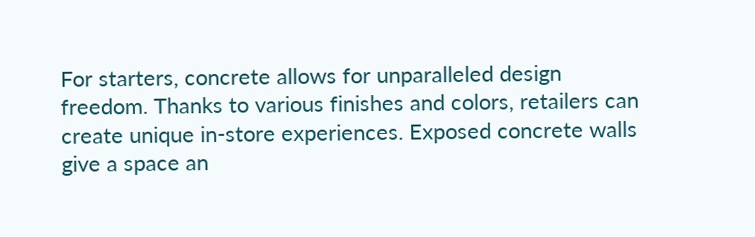For starters, concrete allows for unparalleled design freedom. Thanks to various finishes and colors, retailers can create unique in-store experiences. Exposed concrete walls give a space an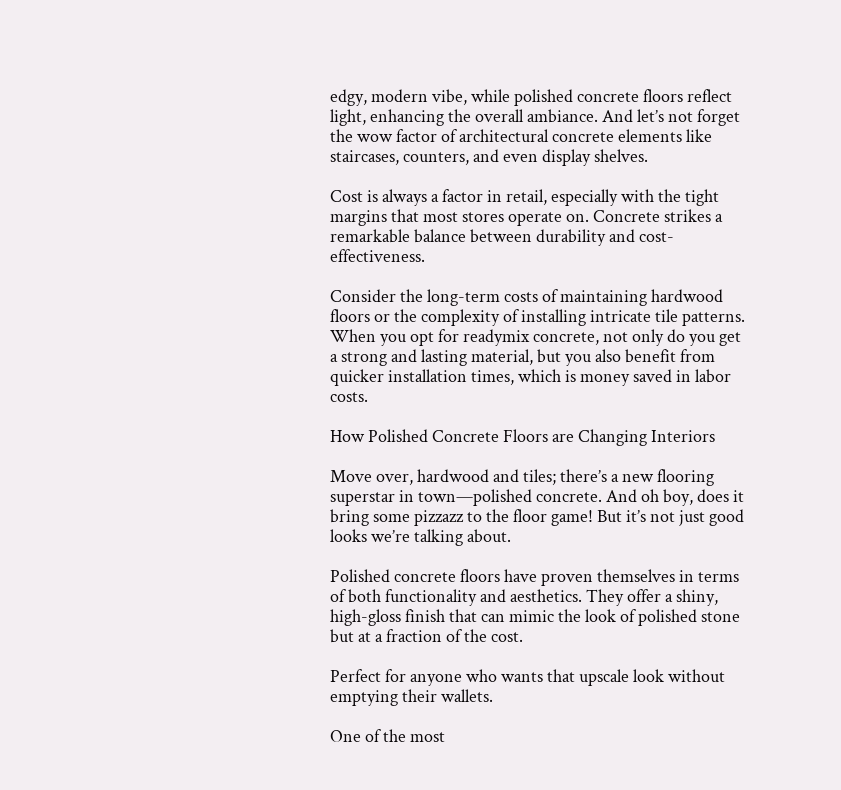edgy, modern vibe, while polished concrete floors reflect light, enhancing the overall ambiance. And let’s not forget the wow factor of architectural concrete elements like staircases, counters, and even display shelves.

Cost is always a factor in retail, especially with the tight margins that most stores operate on. Concrete strikes a remarkable balance between durability and cost-effectiveness.

Consider the long-term costs of maintaining hardwood floors or the complexity of installing intricate tile patterns. When you opt for readymix concrete, not only do you get a strong and lasting material, but you also benefit from quicker installation times, which is money saved in labor costs.

How Polished Concrete Floors are Changing Interiors

Move over, hardwood and tiles; there’s a new flooring superstar in town—polished concrete. And oh boy, does it bring some pizzazz to the floor game! But it’s not just good looks we’re talking about.

Polished concrete floors have proven themselves in terms of both functionality and aesthetics. They offer a shiny, high-gloss finish that can mimic the look of polished stone but at a fraction of the cost.

Perfect for anyone who wants that upscale look without emptying their wallets.

One of the most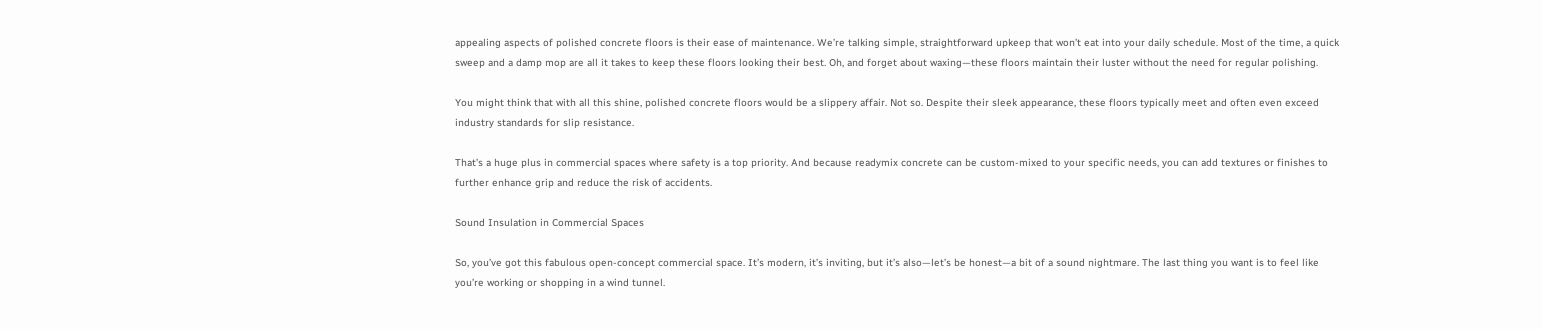appealing aspects of polished concrete floors is their ease of maintenance. We’re talking simple, straightforward upkeep that won’t eat into your daily schedule. Most of the time, a quick sweep and a damp mop are all it takes to keep these floors looking their best. Oh, and forget about waxing—these floors maintain their luster without the need for regular polishing.

You might think that with all this shine, polished concrete floors would be a slippery affair. Not so. Despite their sleek appearance, these floors typically meet and often even exceed industry standards for slip resistance.

That’s a huge plus in commercial spaces where safety is a top priority. And because readymix concrete can be custom-mixed to your specific needs, you can add textures or finishes to further enhance grip and reduce the risk of accidents.

Sound Insulation in Commercial Spaces

So, you’ve got this fabulous open-concept commercial space. It’s modern, it’s inviting, but it’s also—let’s be honest—a bit of a sound nightmare. The last thing you want is to feel like you’re working or shopping in a wind tunnel.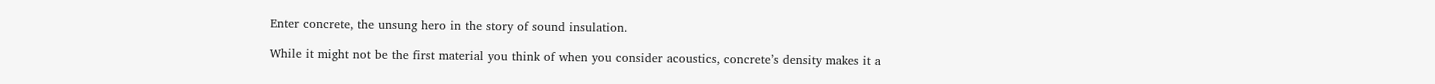Enter concrete, the unsung hero in the story of sound insulation.

While it might not be the first material you think of when you consider acoustics, concrete’s density makes it a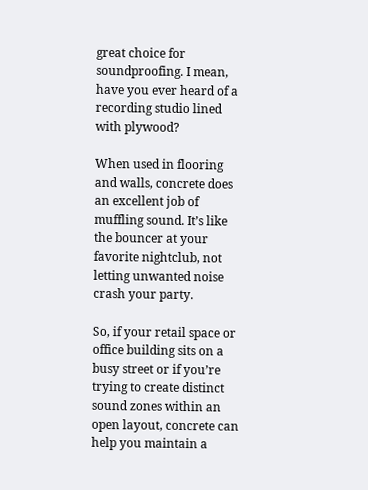great choice for soundproofing. I mean, have you ever heard of a recording studio lined with plywood?

When used in flooring and walls, concrete does an excellent job of muffling sound. It’s like the bouncer at your favorite nightclub, not letting unwanted noise crash your party.

So, if your retail space or office building sits on a busy street or if you’re trying to create distinct sound zones within an open layout, concrete can help you maintain a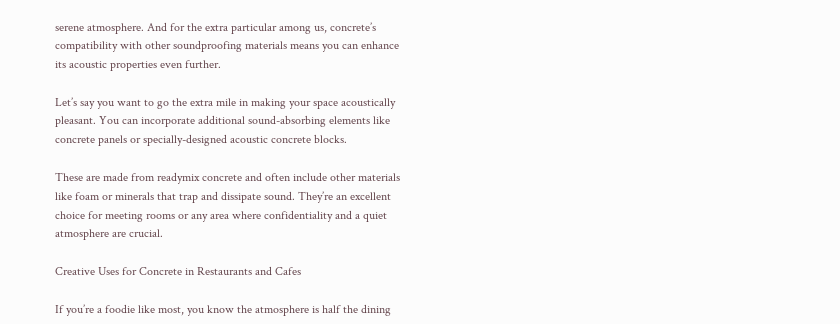serene atmosphere. And for the extra particular among us, concrete’s compatibility with other soundproofing materials means you can enhance its acoustic properties even further.

Let’s say you want to go the extra mile in making your space acoustically pleasant. You can incorporate additional sound-absorbing elements like concrete panels or specially-designed acoustic concrete blocks.

These are made from readymix concrete and often include other materials like foam or minerals that trap and dissipate sound. They’re an excellent choice for meeting rooms or any area where confidentiality and a quiet atmosphere are crucial.

Creative Uses for Concrete in Restaurants and Cafes

If you’re a foodie like most, you know the atmosphere is half the dining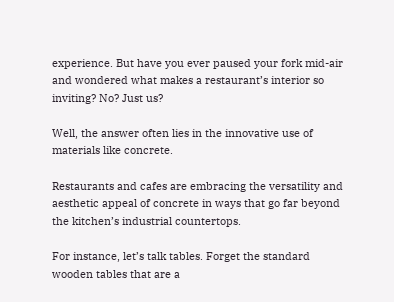experience. But have you ever paused your fork mid-air and wondered what makes a restaurant’s interior so inviting? No? Just us?

Well, the answer often lies in the innovative use of materials like concrete.

Restaurants and cafes are embracing the versatility and aesthetic appeal of concrete in ways that go far beyond the kitchen’s industrial countertops.

For instance, let’s talk tables. Forget the standard wooden tables that are a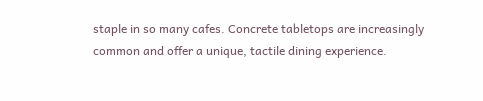staple in so many cafes. Concrete tabletops are increasingly common and offer a unique, tactile dining experience.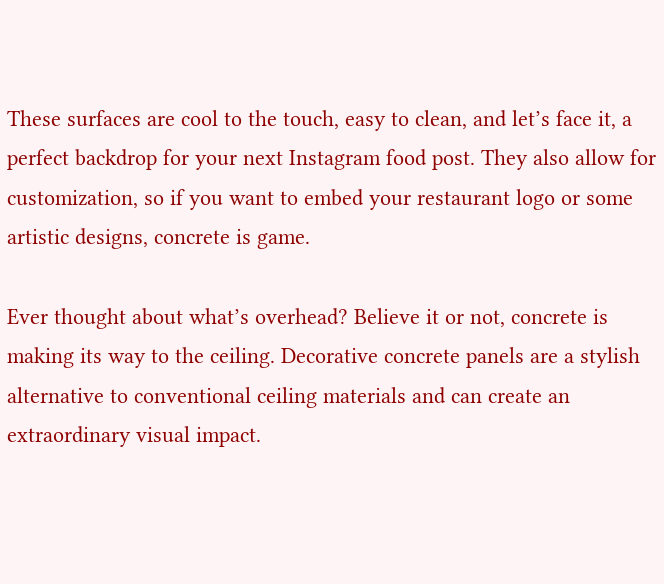These surfaces are cool to the touch, easy to clean, and let’s face it, a perfect backdrop for your next Instagram food post. They also allow for customization, so if you want to embed your restaurant logo or some artistic designs, concrete is game.

Ever thought about what’s overhead? Believe it or not, concrete is making its way to the ceiling. Decorative concrete panels are a stylish alternative to conventional ceiling materials and can create an extraordinary visual impact.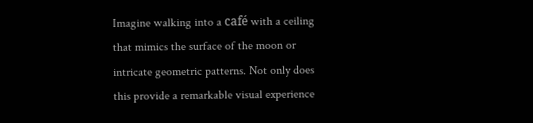Imagine walking into a café with a ceiling that mimics the surface of the moon or intricate geometric patterns. Not only does this provide a remarkable visual experience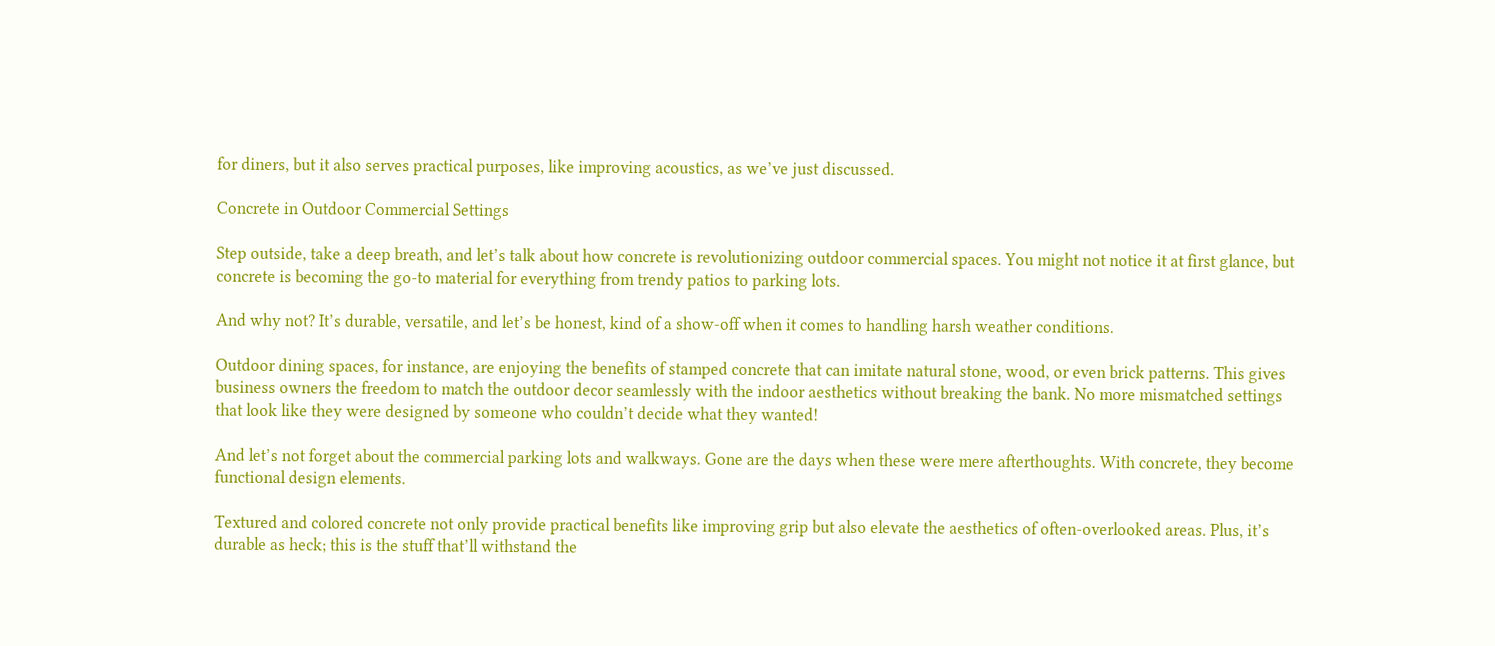for diners, but it also serves practical purposes, like improving acoustics, as we’ve just discussed.

Concrete in Outdoor Commercial Settings

Step outside, take a deep breath, and let’s talk about how concrete is revolutionizing outdoor commercial spaces. You might not notice it at first glance, but concrete is becoming the go-to material for everything from trendy patios to parking lots.

And why not? It’s durable, versatile, and let’s be honest, kind of a show-off when it comes to handling harsh weather conditions.

Outdoor dining spaces, for instance, are enjoying the benefits of stamped concrete that can imitate natural stone, wood, or even brick patterns. This gives business owners the freedom to match the outdoor decor seamlessly with the indoor aesthetics without breaking the bank. No more mismatched settings that look like they were designed by someone who couldn’t decide what they wanted!

And let’s not forget about the commercial parking lots and walkways. Gone are the days when these were mere afterthoughts. With concrete, they become functional design elements.

Textured and colored concrete not only provide practical benefits like improving grip but also elevate the aesthetics of often-overlooked areas. Plus, it’s durable as heck; this is the stuff that’ll withstand the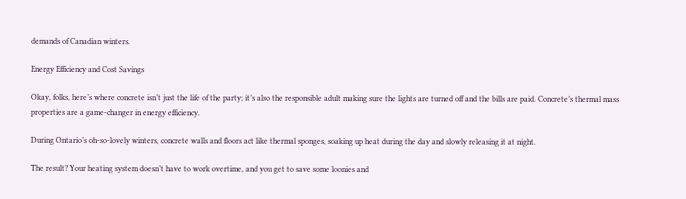demands of Canadian winters.

Energy Efficiency and Cost Savings

Okay, folks, here’s where concrete isn’t just the life of the party; it’s also the responsible adult making sure the lights are turned off and the bills are paid. Concrete’s thermal mass properties are a game-changer in energy efficiency.

During Ontario’s oh-so-lovely winters, concrete walls and floors act like thermal sponges, soaking up heat during the day and slowly releasing it at night.

The result? Your heating system doesn’t have to work overtime, and you get to save some loonies and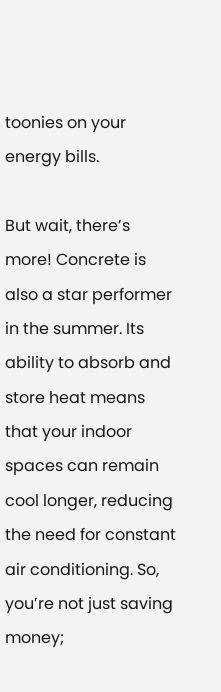toonies on your energy bills.

But wait, there’s more! Concrete is also a star performer in the summer. Its ability to absorb and store heat means that your indoor spaces can remain cool longer, reducing the need for constant air conditioning. So, you’re not just saving money;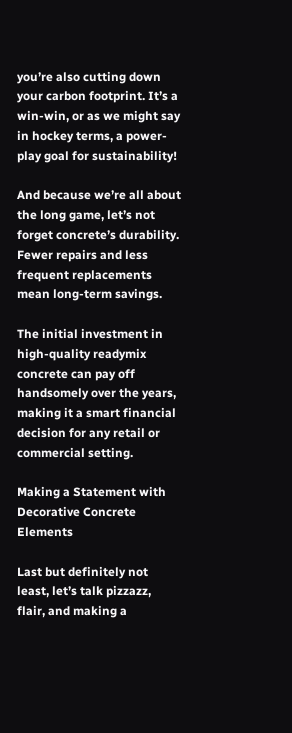you’re also cutting down your carbon footprint. It’s a win-win, or as we might say in hockey terms, a power-play goal for sustainability!

And because we’re all about the long game, let’s not forget concrete’s durability. Fewer repairs and less frequent replacements mean long-term savings.

The initial investment in high-quality readymix concrete can pay off handsomely over the years, making it a smart financial decision for any retail or commercial setting.

Making a Statement with Decorative Concrete Elements

Last but definitely not least, let’s talk pizzazz, flair, and making a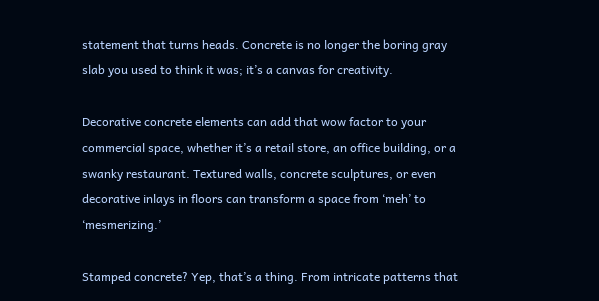statement that turns heads. Concrete is no longer the boring gray slab you used to think it was; it’s a canvas for creativity.

Decorative concrete elements can add that wow factor to your commercial space, whether it’s a retail store, an office building, or a swanky restaurant. Textured walls, concrete sculptures, or even decorative inlays in floors can transform a space from ‘meh’ to ‘mesmerizing.’

Stamped concrete? Yep, that’s a thing. From intricate patterns that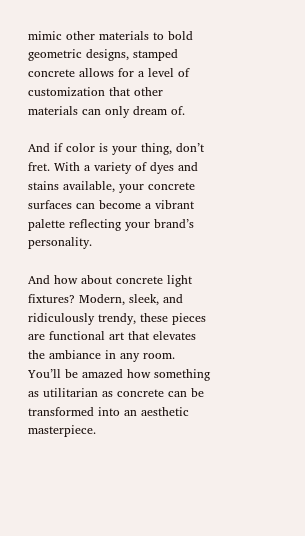mimic other materials to bold geometric designs, stamped concrete allows for a level of customization that other materials can only dream of.

And if color is your thing, don’t fret. With a variety of dyes and stains available, your concrete surfaces can become a vibrant palette reflecting your brand’s personality.

And how about concrete light fixtures? Modern, sleek, and ridiculously trendy, these pieces are functional art that elevates the ambiance in any room. You’ll be amazed how something as utilitarian as concrete can be transformed into an aesthetic masterpiece.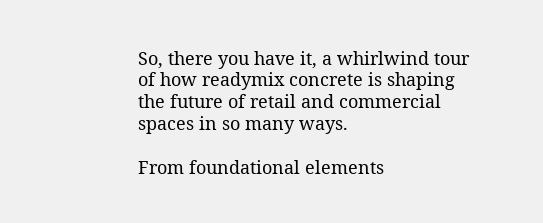So, there you have it, a whirlwind tour of how readymix concrete is shaping the future of retail and commercial spaces in so many ways.

From foundational elements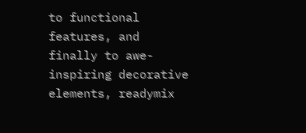to functional features, and finally to awe-inspiring decorative elements, readymix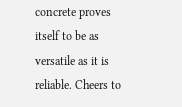concrete proves itself to be as versatile as it is reliable. Cheers to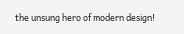the unsung hero of modern design!